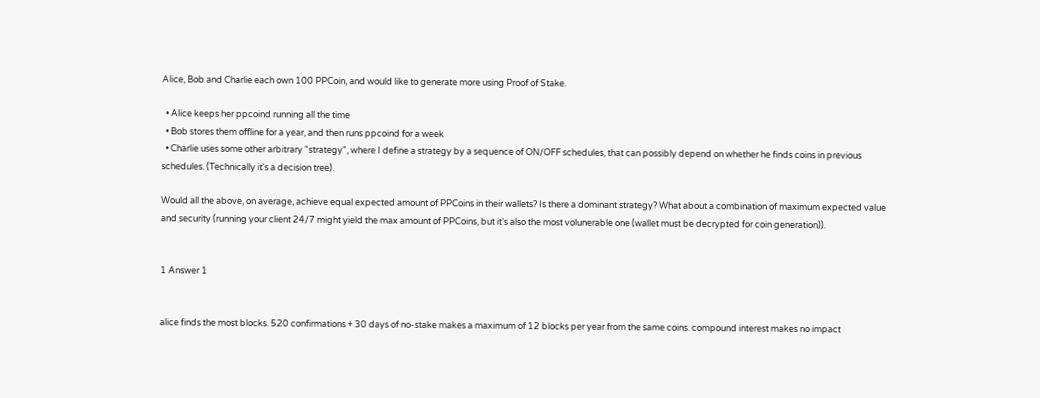Alice, Bob and Charlie each own 100 PPCoin, and would like to generate more using Proof of Stake.

  • Alice keeps her ppcoind running all the time
  • Bob stores them offline for a year, and then runs ppcoind for a week
  • Charlie uses some other arbitrary "strategy", where I define a strategy by a sequence of ON/OFF schedules, that can possibly depend on whether he finds coins in previous schedules. (Technically it's a decision tree).

Would all the above, on average, achieve equal expected amount of PPCoins in their wallets? Is there a dominant strategy? What about a combination of maximum expected value and security (running your client 24/7 might yield the max amount of PPCoins, but it's also the most volunerable one (wallet must be decrypted for coin generation)).


1 Answer 1


alice finds the most blocks. 520 confirmations + 30 days of no-stake makes a maximum of 12 blocks per year from the same coins. compound interest makes no impact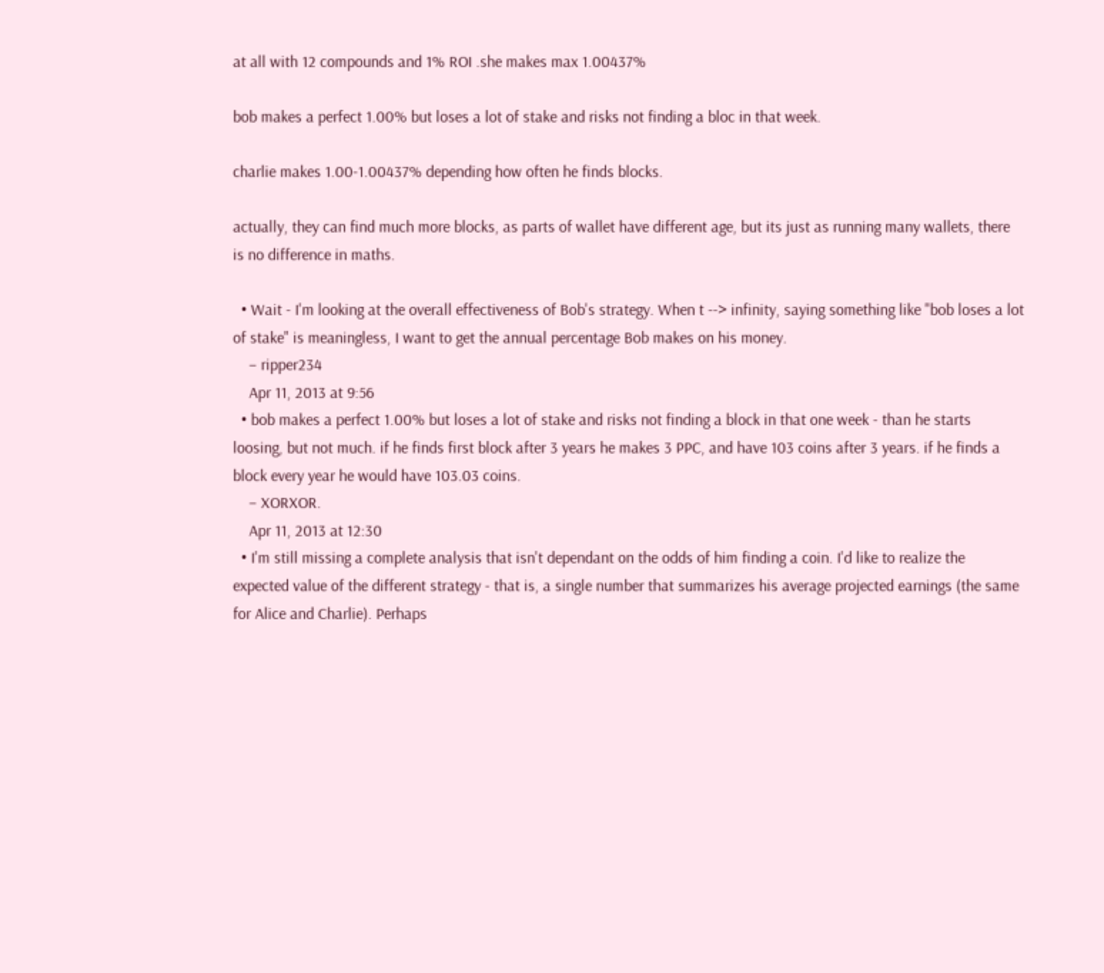at all with 12 compounds and 1% ROI .she makes max 1.00437%

bob makes a perfect 1.00% but loses a lot of stake and risks not finding a bloc in that week.

charlie makes 1.00-1.00437% depending how often he finds blocks.

actually, they can find much more blocks, as parts of wallet have different age, but its just as running many wallets, there is no difference in maths.

  • Wait - I'm looking at the overall effectiveness of Bob's strategy. When t --> infinity, saying something like "bob loses a lot of stake" is meaningless, I want to get the annual percentage Bob makes on his money.
    – ripper234
    Apr 11, 2013 at 9:56
  • bob makes a perfect 1.00% but loses a lot of stake and risks not finding a block in that one week - than he starts loosing, but not much. if he finds first block after 3 years he makes 3 PPC, and have 103 coins after 3 years. if he finds a block every year he would have 103.03 coins.
    – XORXOR.
    Apr 11, 2013 at 12:30
  • I'm still missing a complete analysis that isn't dependant on the odds of him finding a coin. I'd like to realize the expected value of the different strategy - that is, a single number that summarizes his average projected earnings (the same for Alice and Charlie). Perhaps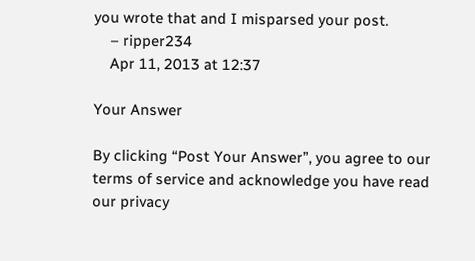you wrote that and I misparsed your post.
    – ripper234
    Apr 11, 2013 at 12:37

Your Answer

By clicking “Post Your Answer”, you agree to our terms of service and acknowledge you have read our privacy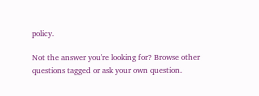policy.

Not the answer you're looking for? Browse other questions tagged or ask your own question.